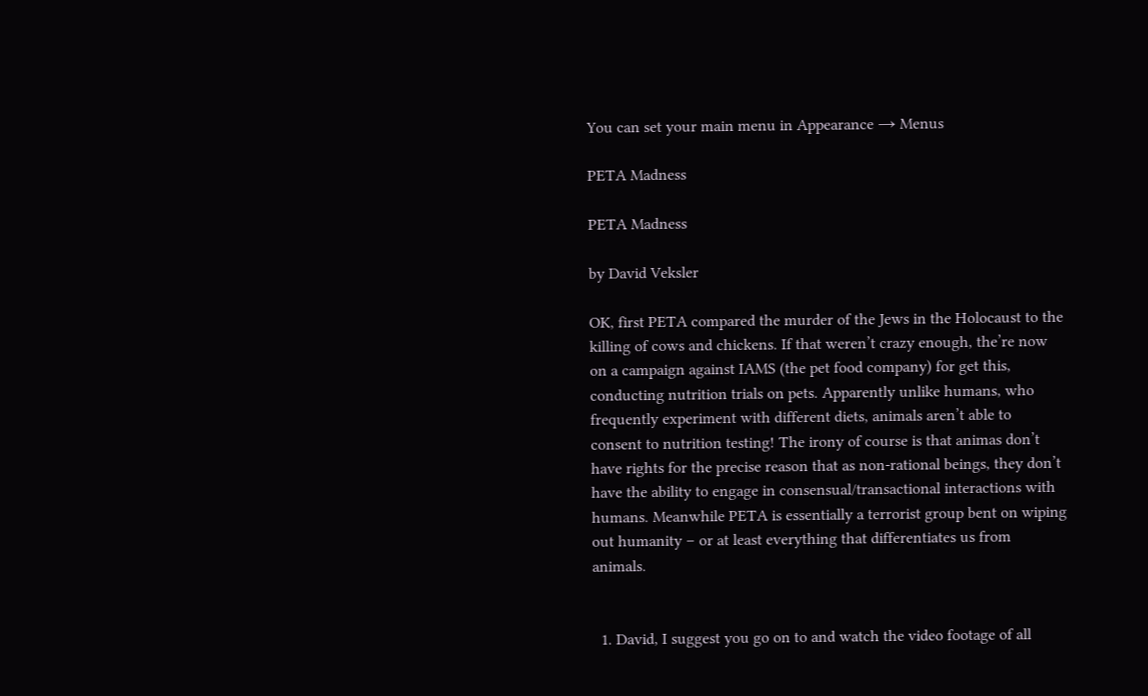You can set your main menu in Appearance → Menus

PETA Madness

PETA Madness

by David Veksler

OK, first PETA compared the murder of the Jews in the Holocaust to the killing of cows and chickens. If that weren’t crazy enough, the’re now on a campaign against IAMS (the pet food company) for get this, conducting nutrition trials on pets. Apparently unlike humans, who frequently experiment with different diets, animals aren’t able to consent to nutrition testing! The irony of course is that animas don’t have rights for the precise reason that as non-rational beings, they don’t have the ability to engage in consensual/transactional interactions with humans. Meanwhile PETA is essentially a terrorist group bent on wiping out humanity – or at least everything that differentiates us from animals.


  1. David, I suggest you go on to and watch the video footage of all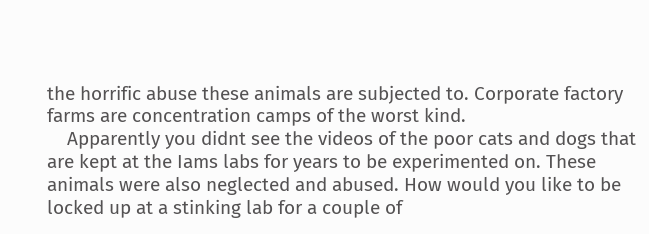the horrific abuse these animals are subjected to. Corporate factory farms are concentration camps of the worst kind.
    Apparently you didnt see the videos of the poor cats and dogs that are kept at the Iams labs for years to be experimented on. These animals were also neglected and abused. How would you like to be locked up at a stinking lab for a couple of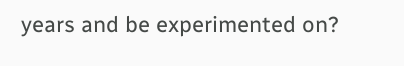years and be experimented on?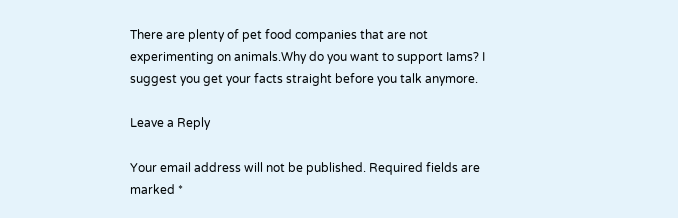There are plenty of pet food companies that are not experimenting on animals.Why do you want to support Iams? I suggest you get your facts straight before you talk anymore.

Leave a Reply

Your email address will not be published. Required fields are marked *